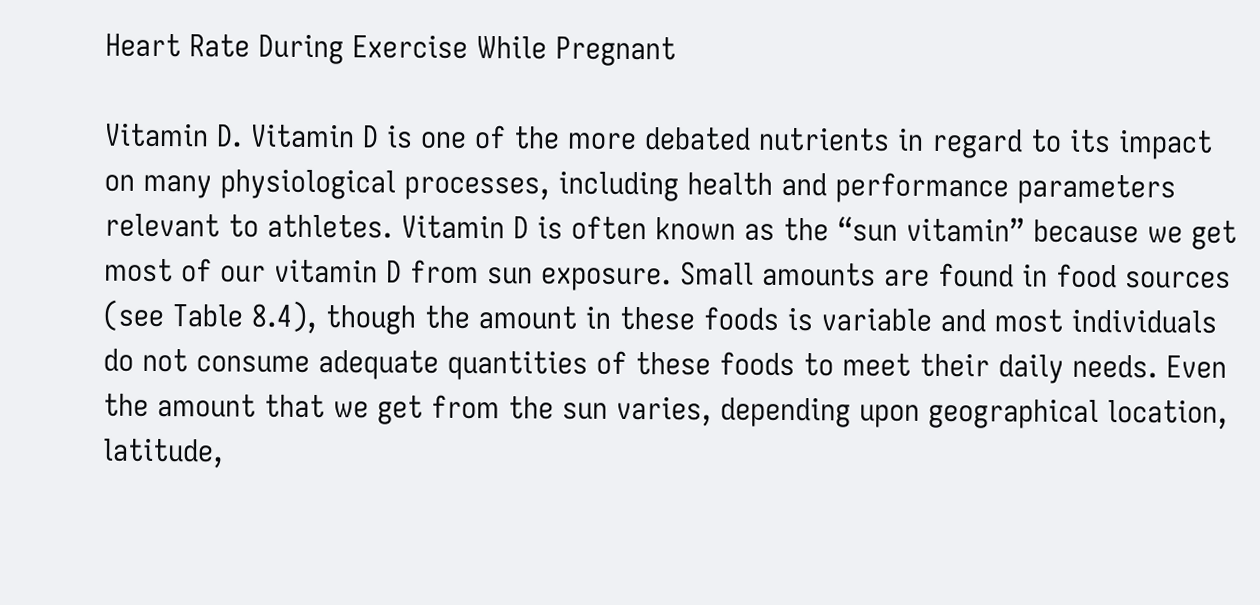Heart Rate During Exercise While Pregnant

Vitamin D. Vitamin D is one of the more debated nutrients in regard to its impact on many physiological processes, including health and performance parameters relevant to athletes. Vitamin D is often known as the “sun vitamin” because we get most of our vitamin D from sun exposure. Small amounts are found in food sources (see Table 8.4), though the amount in these foods is variable and most individuals do not consume adequate quantities of these foods to meet their daily needs. Even the amount that we get from the sun varies, depending upon geographical location, latitude,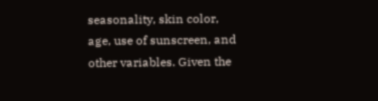seasonality, skin color, age, use of sunscreen, and other variables. Given the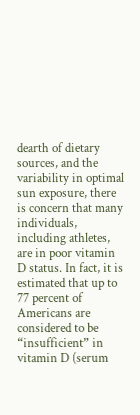dearth of dietary sources, and the variability in optimal sun exposure, there is concern that many individuals, including athletes, are in poor vitamin D status. In fact, it is estimated that up to 77 percent of Americans are considered to be “insufficient” in vitamin D (serum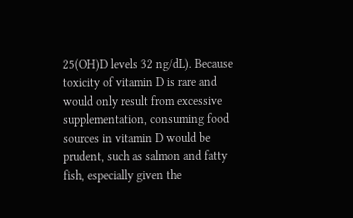25(OH)D levels 32 ng/dL). Because toxicity of vitamin D is rare and would only result from excessive supplementation, consuming food sources in vitamin D would be prudent, such as salmon and fatty fish, especially given the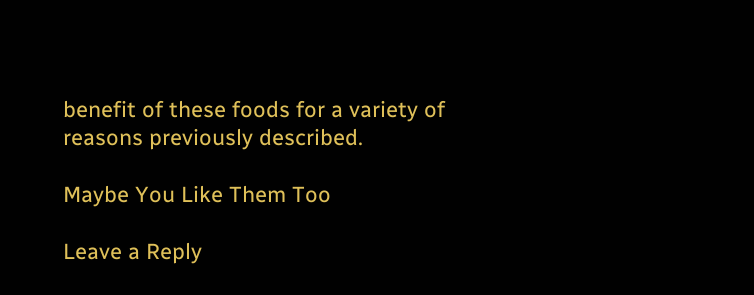benefit of these foods for a variety of reasons previously described.

Maybe You Like Them Too

Leave a Reply